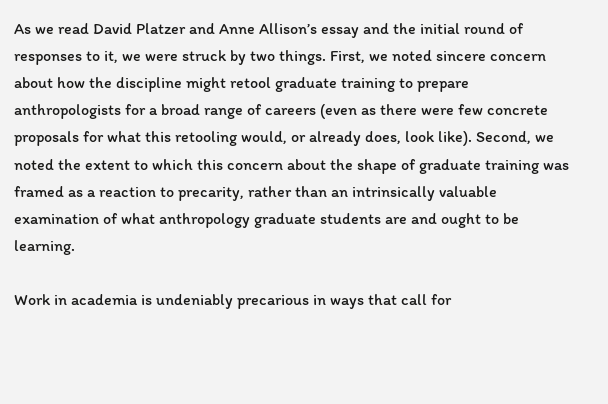As we read David Platzer and Anne Allison’s essay and the initial round of responses to it, we were struck by two things. First, we noted sincere concern about how the discipline might retool graduate training to prepare anthropologists for a broad range of careers (even as there were few concrete proposals for what this retooling would, or already does, look like). Second, we noted the extent to which this concern about the shape of graduate training was framed as a reaction to precarity, rather than an intrinsically valuable examination of what anthropology graduate students are and ought to be learning.

Work in academia is undeniably precarious in ways that call for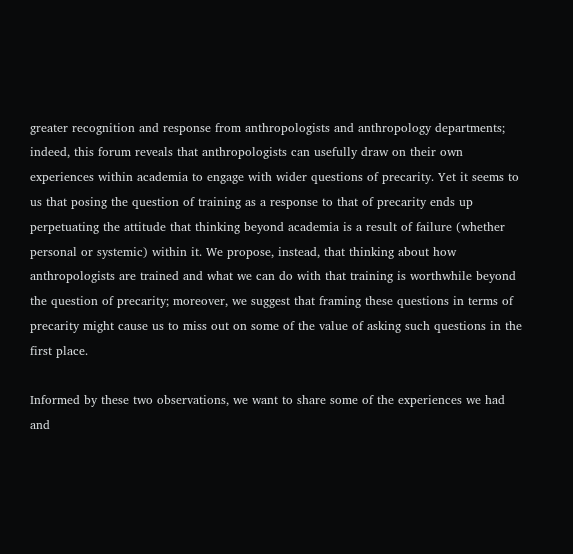greater recognition and response from anthropologists and anthropology departments; indeed, this forum reveals that anthropologists can usefully draw on their own experiences within academia to engage with wider questions of precarity. Yet it seems to us that posing the question of training as a response to that of precarity ends up perpetuating the attitude that thinking beyond academia is a result of failure (whether personal or systemic) within it. We propose, instead, that thinking about how anthropologists are trained and what we can do with that training is worthwhile beyond the question of precarity; moreover, we suggest that framing these questions in terms of precarity might cause us to miss out on some of the value of asking such questions in the first place.

Informed by these two observations, we want to share some of the experiences we had and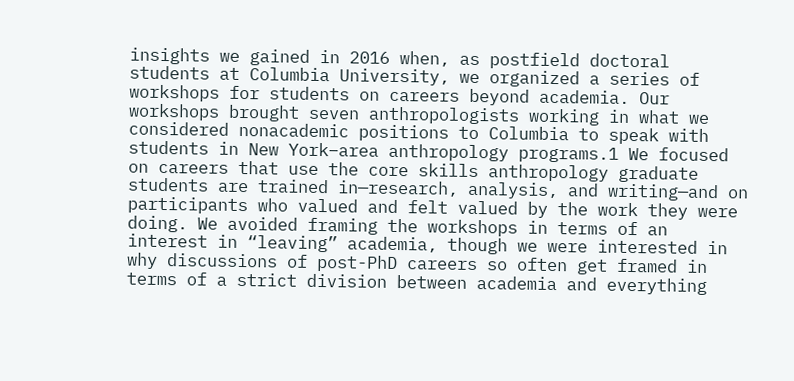insights we gained in 2016 when, as postfield doctoral students at Columbia University, we organized a series of workshops for students on careers beyond academia. Our workshops brought seven anthropologists working in what we considered nonacademic positions to Columbia to speak with students in New York–area anthropology programs.1 We focused on careers that use the core skills anthropology graduate students are trained in—research, analysis, and writing—and on participants who valued and felt valued by the work they were doing. We avoided framing the workshops in terms of an interest in “leaving” academia, though we were interested in why discussions of post-PhD careers so often get framed in terms of a strict division between academia and everything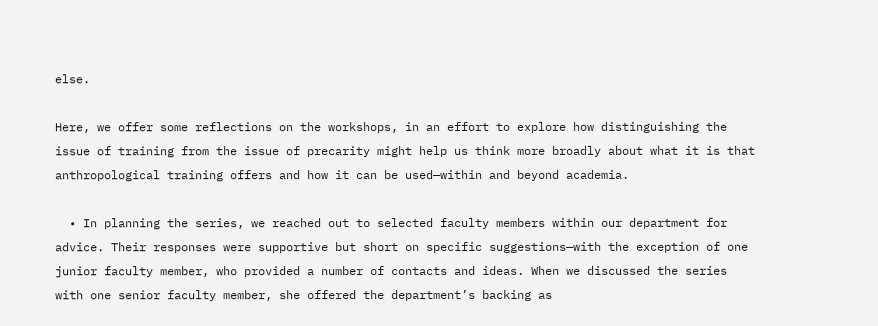else.

Here, we offer some reflections on the workshops, in an effort to explore how distinguishing the issue of training from the issue of precarity might help us think more broadly about what it is that anthropological training offers and how it can be used—within and beyond academia.

  • In planning the series, we reached out to selected faculty members within our department for advice. Their responses were supportive but short on specific suggestions—with the exception of one junior faculty member, who provided a number of contacts and ideas. When we discussed the series with one senior faculty member, she offered the department’s backing as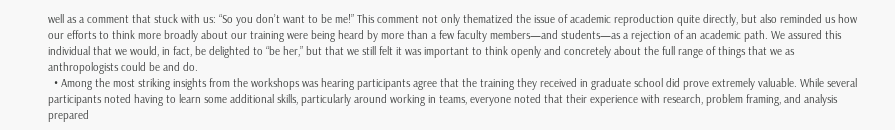well as a comment that stuck with us: “So you don’t want to be me!” This comment not only thematized the issue of academic reproduction quite directly, but also reminded us how our efforts to think more broadly about our training were being heard by more than a few faculty members—and students—as a rejection of an academic path. We assured this individual that we would, in fact, be delighted to “be her,” but that we still felt it was important to think openly and concretely about the full range of things that we as anthropologists could be and do.
  • Among the most striking insights from the workshops was hearing participants agree that the training they received in graduate school did prove extremely valuable. While several participants noted having to learn some additional skills, particularly around working in teams, everyone noted that their experience with research, problem framing, and analysis prepared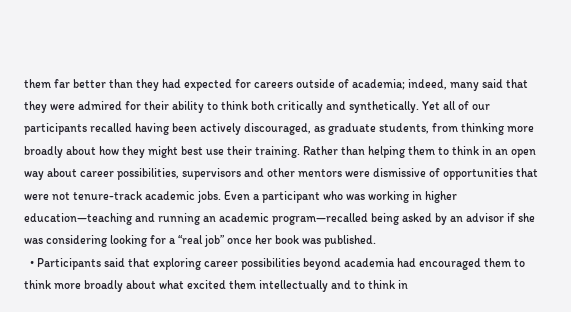them far better than they had expected for careers outside of academia; indeed, many said that they were admired for their ability to think both critically and synthetically. Yet all of our participants recalled having been actively discouraged, as graduate students, from thinking more broadly about how they might best use their training. Rather than helping them to think in an open way about career possibilities, supervisors and other mentors were dismissive of opportunities that were not tenure-track academic jobs. Even a participant who was working in higher education—teaching and running an academic program—recalled being asked by an advisor if she was considering looking for a “real job” once her book was published.
  • Participants said that exploring career possibilities beyond academia had encouraged them to think more broadly about what excited them intellectually and to think in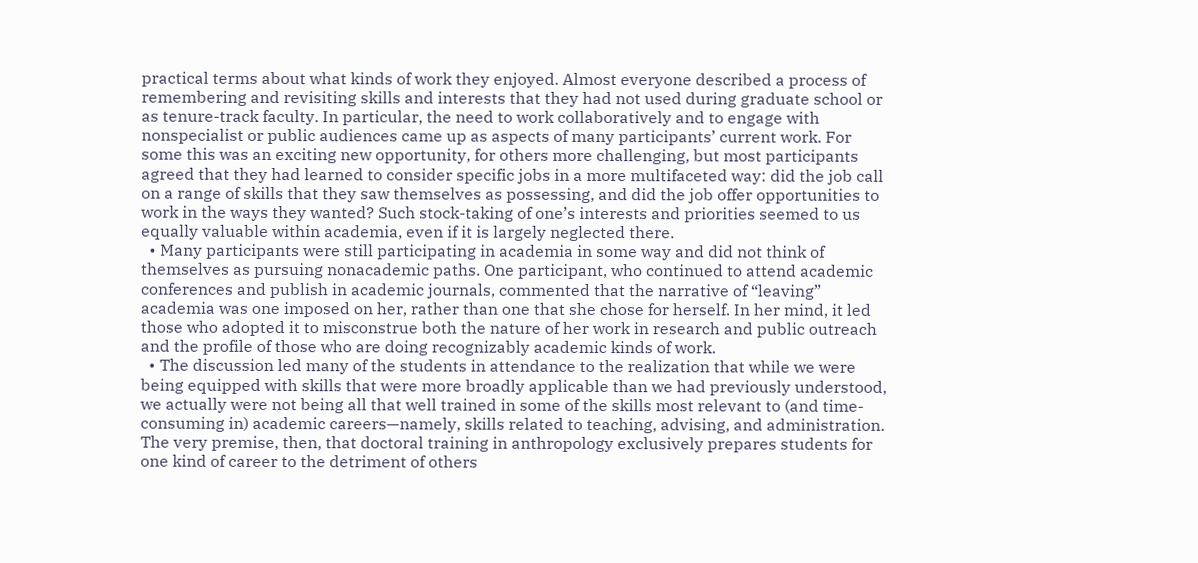practical terms about what kinds of work they enjoyed. Almost everyone described a process of remembering and revisiting skills and interests that they had not used during graduate school or as tenure-track faculty. In particular, the need to work collaboratively and to engage with nonspecialist or public audiences came up as aspects of many participants’ current work. For some this was an exciting new opportunity, for others more challenging, but most participants agreed that they had learned to consider specific jobs in a more multifaceted way: did the job call on a range of skills that they saw themselves as possessing, and did the job offer opportunities to work in the ways they wanted? Such stock-taking of one’s interests and priorities seemed to us equally valuable within academia, even if it is largely neglected there.
  • Many participants were still participating in academia in some way and did not think of themselves as pursuing nonacademic paths. One participant, who continued to attend academic conferences and publish in academic journals, commented that the narrative of “leaving” academia was one imposed on her, rather than one that she chose for herself. In her mind, it led those who adopted it to misconstrue both the nature of her work in research and public outreach and the profile of those who are doing recognizably academic kinds of work.
  • The discussion led many of the students in attendance to the realization that while we were being equipped with skills that were more broadly applicable than we had previously understood, we actually were not being all that well trained in some of the skills most relevant to (and time-consuming in) academic careers—namely, skills related to teaching, advising, and administration. The very premise, then, that doctoral training in anthropology exclusively prepares students for one kind of career to the detriment of others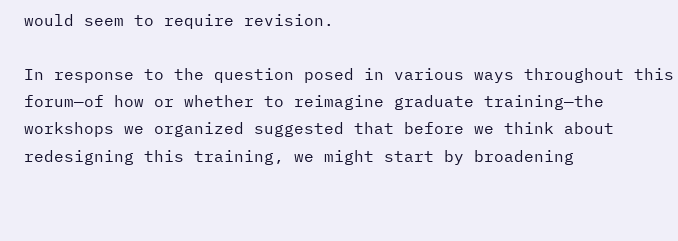would seem to require revision.

In response to the question posed in various ways throughout this forum—of how or whether to reimagine graduate training—the workshops we organized suggested that before we think about redesigning this training, we might start by broadening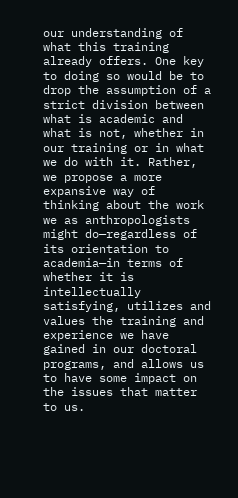our understanding of what this training already offers. One key to doing so would be to drop the assumption of a strict division between what is academic and what is not, whether in our training or in what we do with it. Rather, we propose a more expansive way of thinking about the work we as anthropologists might do—regardless of its orientation to academia—in terms of whether it is intellectually satisfying, utilizes and values the training and experience we have gained in our doctoral programs, and allows us to have some impact on the issues that matter to us.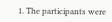1. The participants were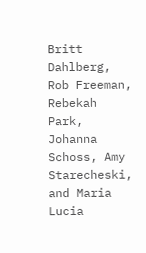Britt Dahlberg, Rob Freeman, Rebekah Park, Johanna Schoss, Amy Starecheski, and Maria Lucia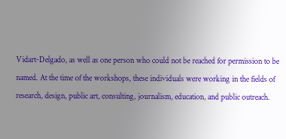Vidart-Delgado, as well as one person who could not be reached for permission to be named. At the time of the workshops, these individuals were working in the fields of research, design, public art, consulting, journalism, education, and public outreach.